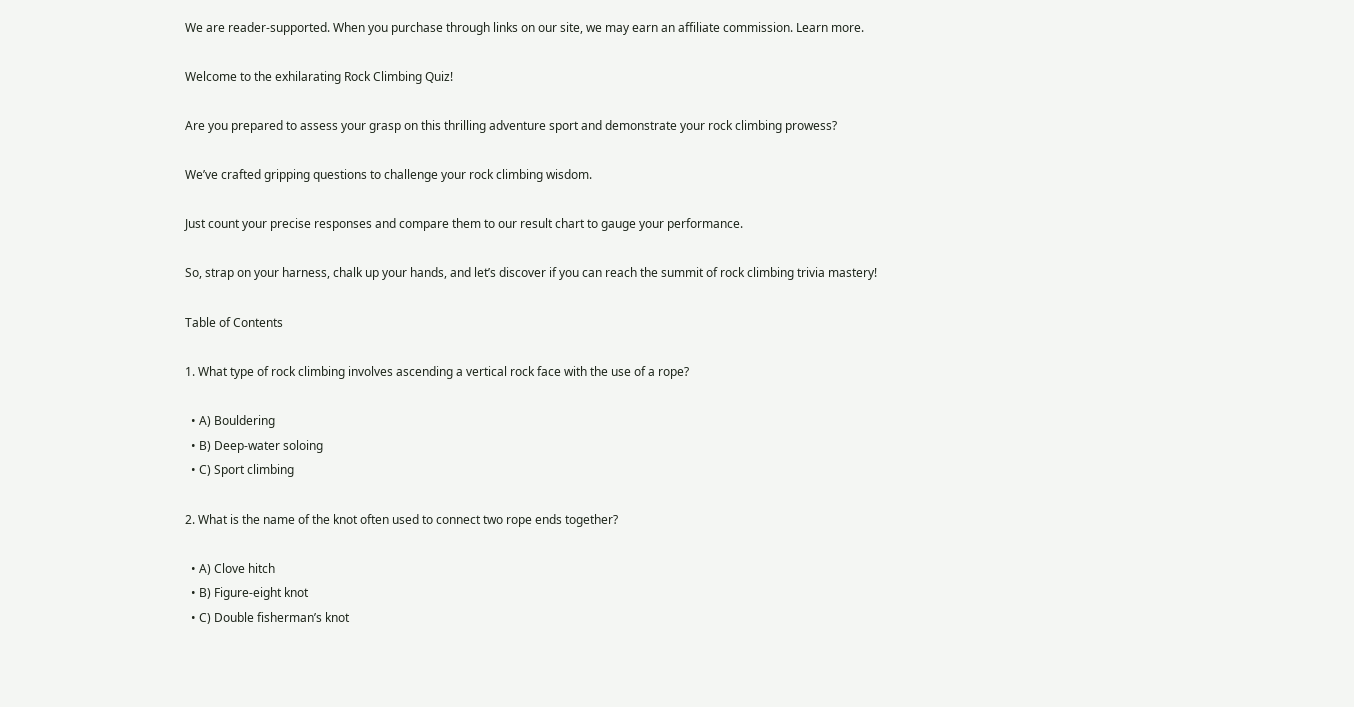We are reader-supported. When you purchase through links on our site, we may earn an affiliate commission. Learn more.

Welcome to the exhilarating Rock Climbing Quiz!

Are you prepared to assess your grasp on this thrilling adventure sport and demonstrate your rock climbing prowess?

We’ve crafted gripping questions to challenge your rock climbing wisdom.

Just count your precise responses and compare them to our result chart to gauge your performance.

So, strap on your harness, chalk up your hands, and let’s discover if you can reach the summit of rock climbing trivia mastery!

Table of Contents

1. What type of rock climbing involves ascending a vertical rock face with the use of a rope?

  • A) Bouldering
  • B) Deep-water soloing
  • C) Sport climbing

2. What is the name of the knot often used to connect two rope ends together?

  • A) Clove hitch
  • B) Figure-eight knot
  • C) Double fisherman’s knot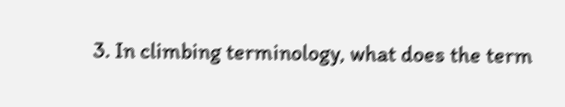3. In climbing terminology, what does the term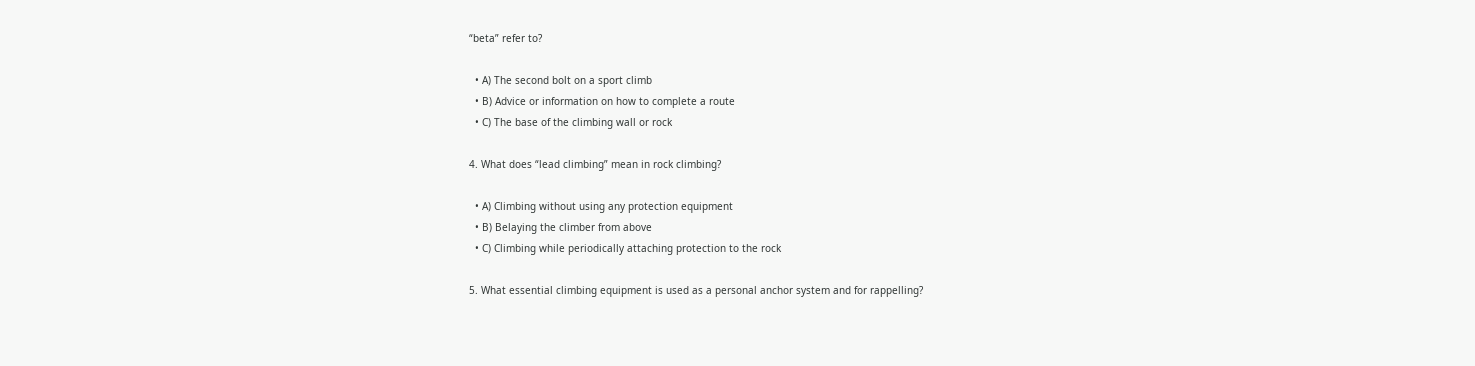“beta” refer to?

  • A) The second bolt on a sport climb
  • B) Advice or information on how to complete a route
  • C) The base of the climbing wall or rock

4. What does “lead climbing” mean in rock climbing?

  • A) Climbing without using any protection equipment
  • B) Belaying the climber from above
  • C) Climbing while periodically attaching protection to the rock

5. What essential climbing equipment is used as a personal anchor system and for rappelling?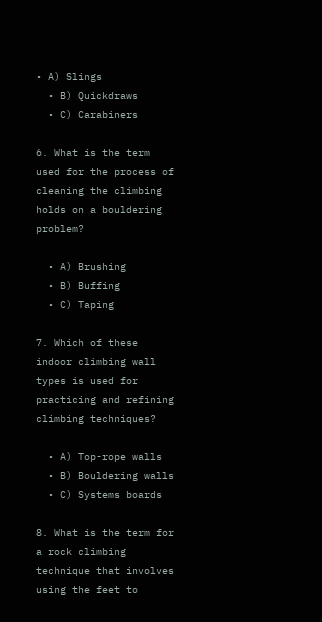• A) Slings
  • B) Quickdraws
  • C) Carabiners

6. What is the term used for the process of cleaning the climbing holds on a bouldering problem?

  • A) Brushing
  • B) Buffing
  • C) Taping

7. Which of these indoor climbing wall types is used for practicing and refining climbing techniques?

  • A) Top-rope walls
  • B) Bouldering walls
  • C) Systems boards

8. What is the term for a rock climbing technique that involves using the feet to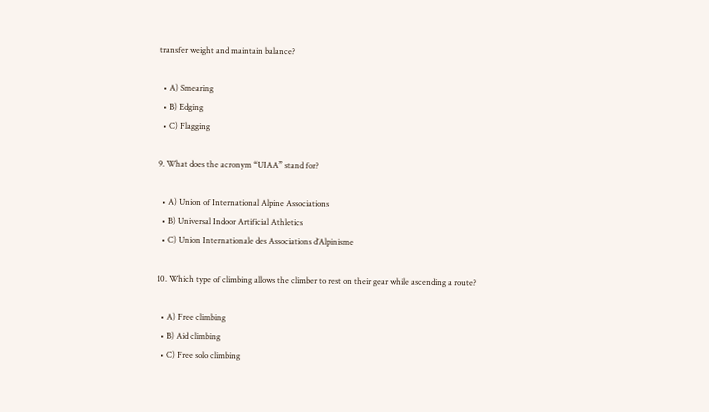transfer weight and maintain balance?

  • A) Smearing
  • B) Edging
  • C) Flagging

9. What does the acronym “UIAA” stand for?

  • A) Union of International Alpine Associations
  • B) Universal Indoor Artificial Athletics
  • C) Union Internationale des Associations d’Alpinisme

10. Which type of climbing allows the climber to rest on their gear while ascending a route?

  • A) Free climbing
  • B) Aid climbing
  • C) Free solo climbing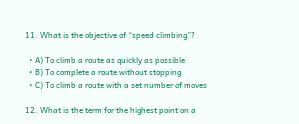11. What is the objective of “speed climbing”?

  • A) To climb a route as quickly as possible
  • B) To complete a route without stopping
  • C) To climb a route with a set number of moves

12. What is the term for the highest point on a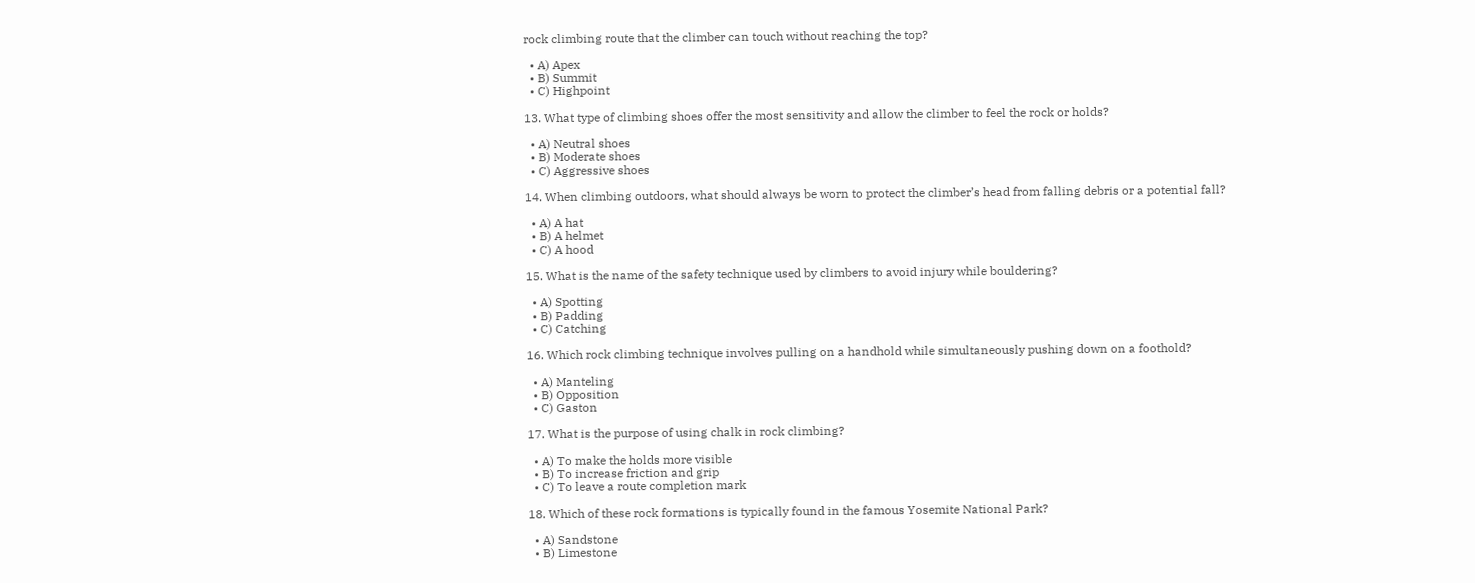rock climbing route that the climber can touch without reaching the top?

  • A) Apex
  • B) Summit
  • C) Highpoint

13. What type of climbing shoes offer the most sensitivity and allow the climber to feel the rock or holds?

  • A) Neutral shoes
  • B) Moderate shoes
  • C) Aggressive shoes

14. When climbing outdoors, what should always be worn to protect the climber’s head from falling debris or a potential fall?

  • A) A hat
  • B) A helmet
  • C) A hood

15. What is the name of the safety technique used by climbers to avoid injury while bouldering?

  • A) Spotting
  • B) Padding
  • C) Catching

16. Which rock climbing technique involves pulling on a handhold while simultaneously pushing down on a foothold?

  • A) Manteling
  • B) Opposition
  • C) Gaston

17. What is the purpose of using chalk in rock climbing?

  • A) To make the holds more visible
  • B) To increase friction and grip
  • C) To leave a route completion mark

18. Which of these rock formations is typically found in the famous Yosemite National Park?

  • A) Sandstone
  • B) Limestone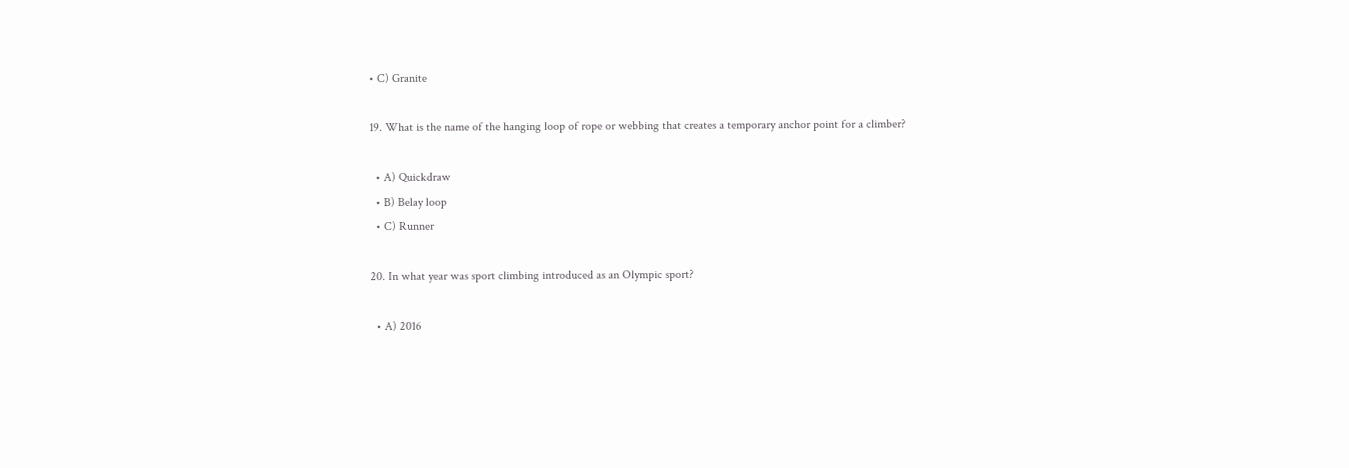• C) Granite

19. What is the name of the hanging loop of rope or webbing that creates a temporary anchor point for a climber?

  • A) Quickdraw
  • B) Belay loop
  • C) Runner

20. In what year was sport climbing introduced as an Olympic sport?

  • A) 2016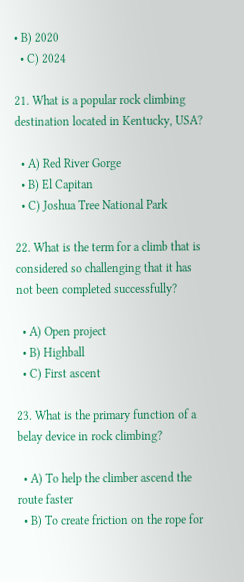• B) 2020
  • C) 2024

21. What is a popular rock climbing destination located in Kentucky, USA?

  • A) Red River Gorge
  • B) El Capitan
  • C) Joshua Tree National Park

22. What is the term for a climb that is considered so challenging that it has not been completed successfully?

  • A) Open project
  • B) Highball
  • C) First ascent

23. What is the primary function of a belay device in rock climbing?

  • A) To help the climber ascend the route faster
  • B) To create friction on the rope for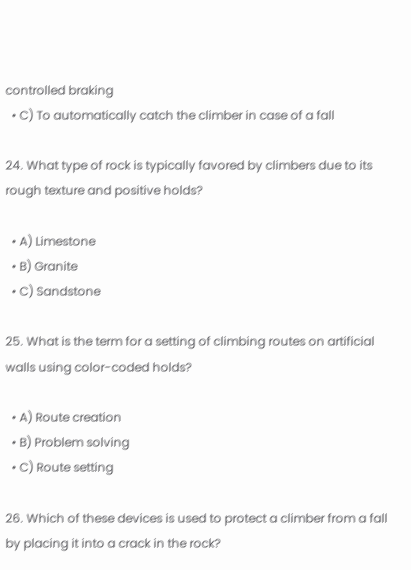controlled braking
  • C) To automatically catch the climber in case of a fall

24. What type of rock is typically favored by climbers due to its rough texture and positive holds?

  • A) Limestone
  • B) Granite
  • C) Sandstone

25. What is the term for a setting of climbing routes on artificial walls using color-coded holds?

  • A) Route creation
  • B) Problem solving
  • C) Route setting

26. Which of these devices is used to protect a climber from a fall by placing it into a crack in the rock?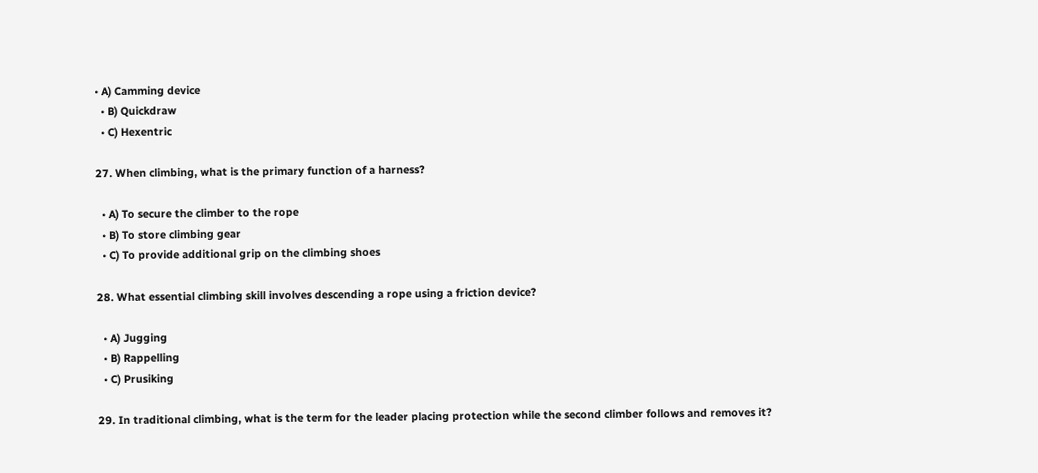• A) Camming device
  • B) Quickdraw
  • C) Hexentric

27. When climbing, what is the primary function of a harness?

  • A) To secure the climber to the rope
  • B) To store climbing gear
  • C) To provide additional grip on the climbing shoes

28. What essential climbing skill involves descending a rope using a friction device?

  • A) Jugging
  • B) Rappelling
  • C) Prusiking

29. In traditional climbing, what is the term for the leader placing protection while the second climber follows and removes it?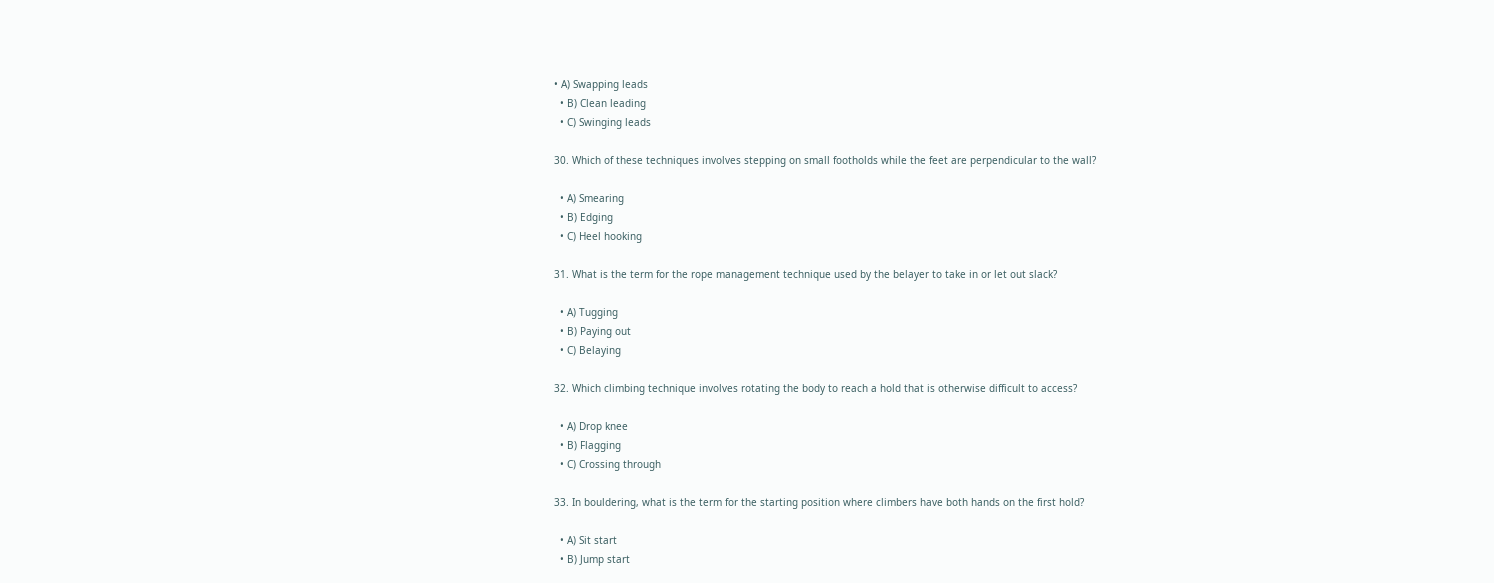• A) Swapping leads
  • B) Clean leading
  • C) Swinging leads

30. Which of these techniques involves stepping on small footholds while the feet are perpendicular to the wall?

  • A) Smearing
  • B) Edging
  • C) Heel hooking

31. What is the term for the rope management technique used by the belayer to take in or let out slack?

  • A) Tugging
  • B) Paying out
  • C) Belaying

32. Which climbing technique involves rotating the body to reach a hold that is otherwise difficult to access?

  • A) Drop knee
  • B) Flagging
  • C) Crossing through

33. In bouldering, what is the term for the starting position where climbers have both hands on the first hold?

  • A) Sit start
  • B) Jump start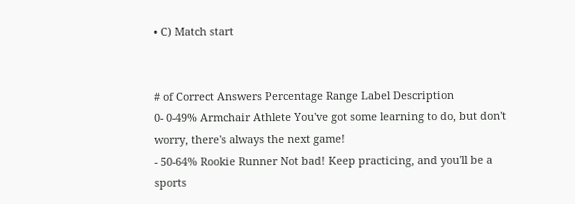• C) Match start


# of Correct Answers Percentage Range Label Description
0- 0-49% Armchair Athlete You've got some learning to do, but don't worry, there's always the next game!
- 50-64% Rookie Runner Not bad! Keep practicing, and you'll be a sports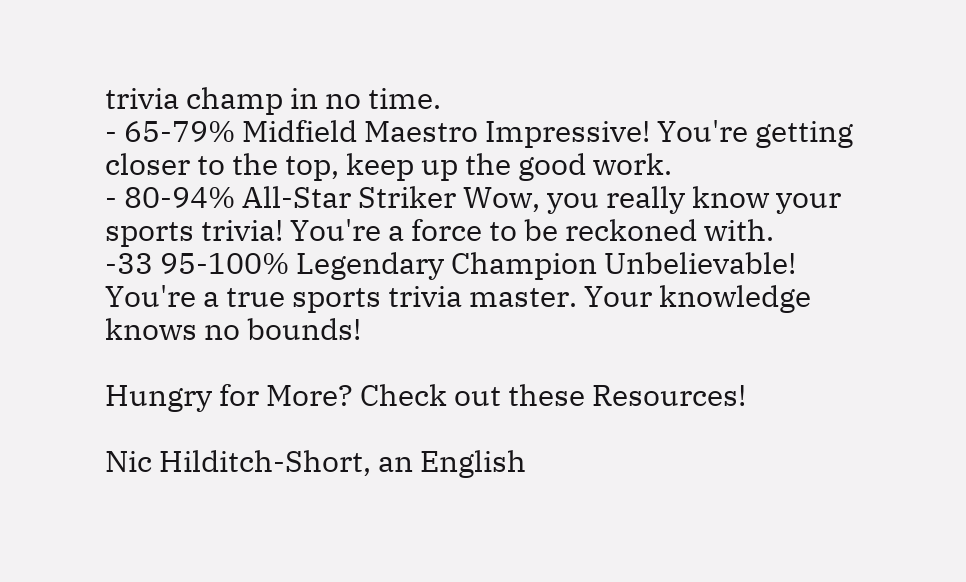trivia champ in no time.
- 65-79% Midfield Maestro Impressive! You're getting closer to the top, keep up the good work.
- 80-94% All-Star Striker Wow, you really know your sports trivia! You're a force to be reckoned with.
-33 95-100% Legendary Champion Unbelievable! You're a true sports trivia master. Your knowledge knows no bounds!

Hungry for More? Check out these Resources!

Nic Hilditch-Short, an English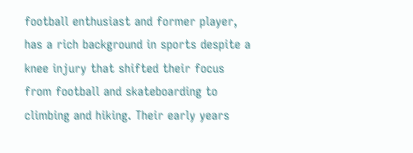football enthusiast and former player, has a rich background in sports despite a knee injury that shifted their focus from football and skateboarding to climbing and hiking. Their early years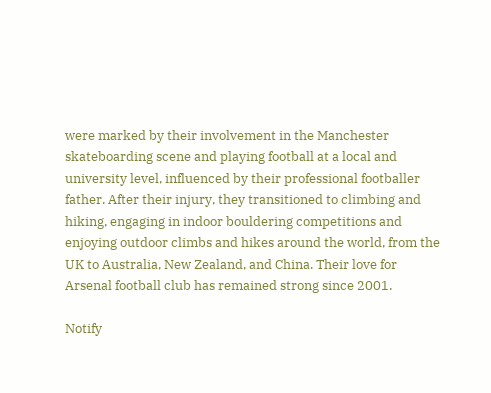were marked by their involvement in the Manchester skateboarding scene and playing football at a local and university level, influenced by their professional footballer father. After their injury, they transitioned to climbing and hiking, engaging in indoor bouldering competitions and enjoying outdoor climbs and hikes around the world, from the UK to Australia, New Zealand, and China. Their love for Arsenal football club has remained strong since 2001.

Notify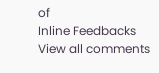of
Inline Feedbacks
View all comments